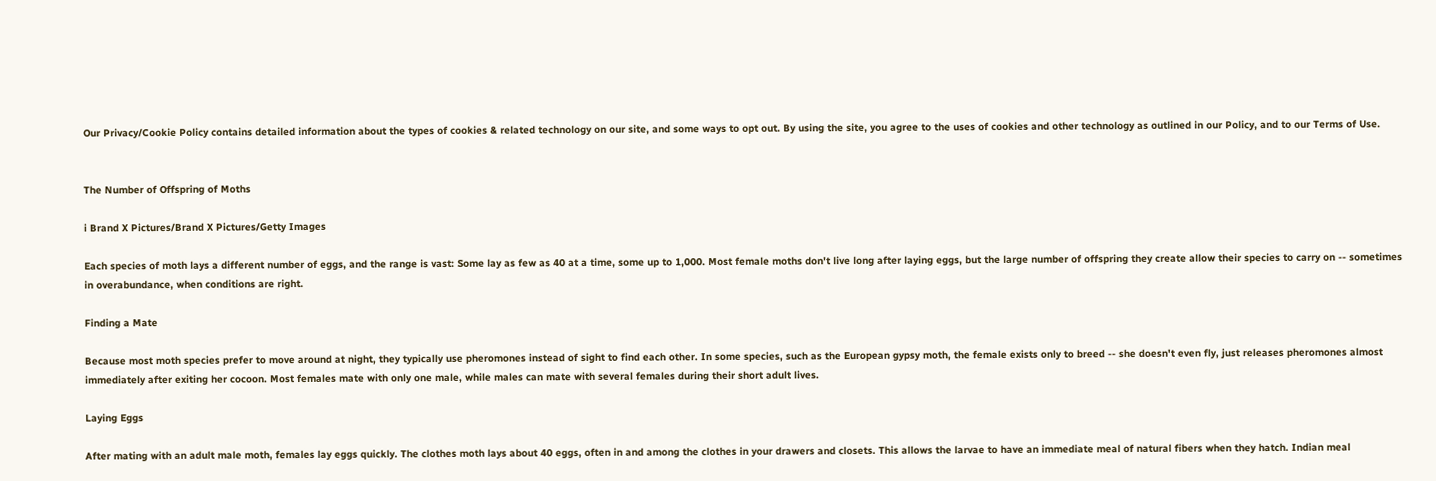Our Privacy/Cookie Policy contains detailed information about the types of cookies & related technology on our site, and some ways to opt out. By using the site, you agree to the uses of cookies and other technology as outlined in our Policy, and to our Terms of Use.


The Number of Offspring of Moths

i Brand X Pictures/Brand X Pictures/Getty Images

Each species of moth lays a different number of eggs, and the range is vast: Some lay as few as 40 at a time, some up to 1,000. Most female moths don't live long after laying eggs, but the large number of offspring they create allow their species to carry on -- sometimes in overabundance, when conditions are right.

Finding a Mate

Because most moth species prefer to move around at night, they typically use pheromones instead of sight to find each other. In some species, such as the European gypsy moth, the female exists only to breed -- she doesn't even fly, just releases pheromones almost immediately after exiting her cocoon. Most females mate with only one male, while males can mate with several females during their short adult lives.

Laying Eggs

After mating with an adult male moth, females lay eggs quickly. The clothes moth lays about 40 eggs, often in and among the clothes in your drawers and closets. This allows the larvae to have an immediate meal of natural fibers when they hatch. Indian meal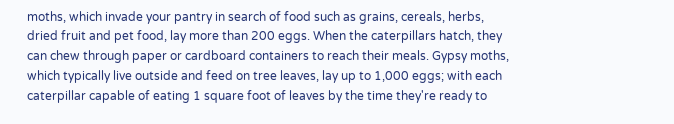moths, which invade your pantry in search of food such as grains, cereals, herbs, dried fruit and pet food, lay more than 200 eggs. When the caterpillars hatch, they can chew through paper or cardboard containers to reach their meals. Gypsy moths, which typically live outside and feed on tree leaves, lay up to 1,000 eggs; with each caterpillar capable of eating 1 square foot of leaves by the time they're ready to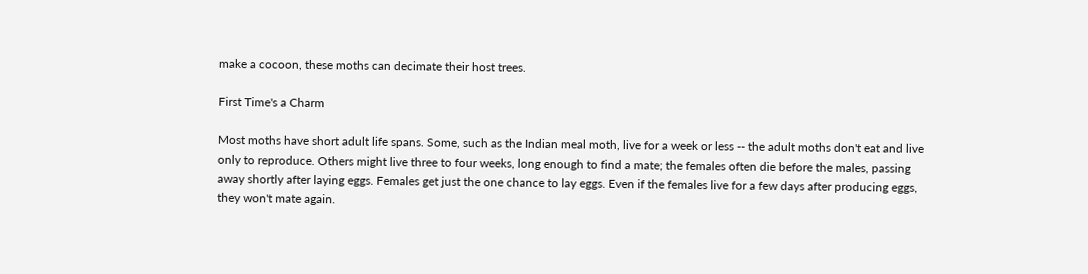make a cocoon, these moths can decimate their host trees.

First Time's a Charm

Most moths have short adult life spans. Some, such as the Indian meal moth, live for a week or less -- the adult moths don't eat and live only to reproduce. Others might live three to four weeks, long enough to find a mate; the females often die before the males, passing away shortly after laying eggs. Females get just the one chance to lay eggs. Even if the females live for a few days after producing eggs, they won't mate again.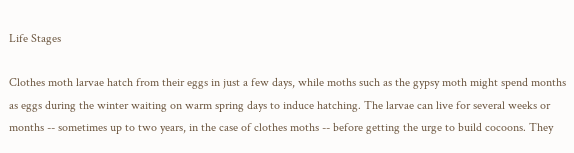Life Stages

Clothes moth larvae hatch from their eggs in just a few days, while moths such as the gypsy moth might spend months as eggs during the winter waiting on warm spring days to induce hatching. The larvae can live for several weeks or months -- sometimes up to two years, in the case of clothes moths -- before getting the urge to build cocoons. They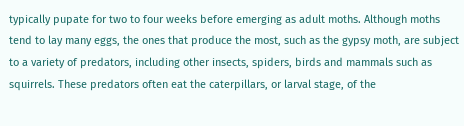typically pupate for two to four weeks before emerging as adult moths. Although moths tend to lay many eggs, the ones that produce the most, such as the gypsy moth, are subject to a variety of predators, including other insects, spiders, birds and mammals such as squirrels. These predators often eat the caterpillars, or larval stage, of the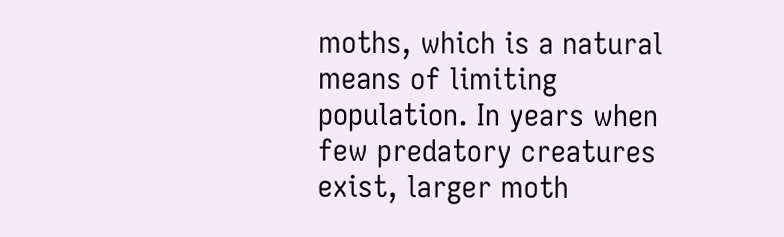moths, which is a natural means of limiting population. In years when few predatory creatures exist, larger moth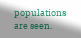populations are seen.